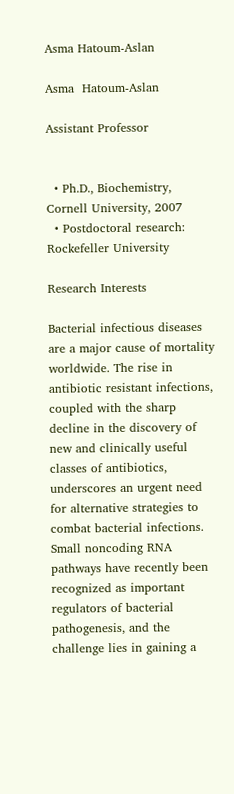Asma Hatoum-Aslan

Asma  Hatoum-Aslan

Assistant Professor


  • Ph.D., Biochemistry, Cornell University, 2007
  • Postdoctoral research: Rockefeller University

Research Interests

Bacterial infectious diseases are a major cause of mortality worldwide. The rise in antibiotic resistant infections, coupled with the sharp decline in the discovery of new and clinically useful classes of antibiotics, underscores an urgent need for alternative strategies to combat bacterial infections. Small noncoding RNA pathways have recently been recognized as important regulators of bacterial pathogenesis, and the challenge lies in gaining a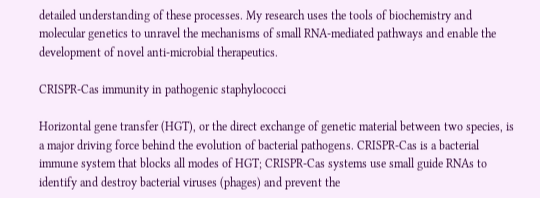detailed understanding of these processes. My research uses the tools of biochemistry and molecular genetics to unravel the mechanisms of small RNA-mediated pathways and enable the development of novel anti-microbial therapeutics.

CRISPR-Cas immunity in pathogenic staphylococci

Horizontal gene transfer (HGT), or the direct exchange of genetic material between two species, is a major driving force behind the evolution of bacterial pathogens. CRISPR-Cas is a bacterial immune system that blocks all modes of HGT; CRISPR-Cas systems use small guide RNAs to identify and destroy bacterial viruses (phages) and prevent the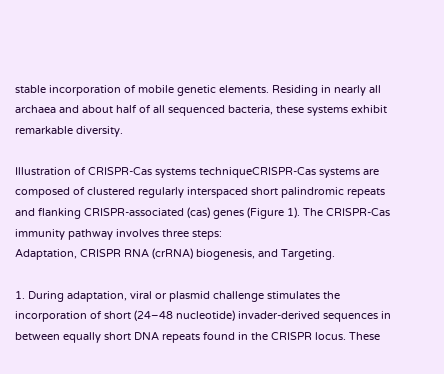stable incorporation of mobile genetic elements. Residing in nearly all archaea and about half of all sequenced bacteria, these systems exhibit remarkable diversity.

Illustration of CRISPR-Cas systems techniqueCRISPR-Cas systems are composed of clustered regularly interspaced short palindromic repeats and flanking CRISPR-associated (cas) genes (Figure 1). The CRISPR-Cas immunity pathway involves three steps:
Adaptation, CRISPR RNA (crRNA) biogenesis, and Targeting.

1. During adaptation, viral or plasmid challenge stimulates the incorporation of short (24–48 nucleotide) invader-derived sequences in between equally short DNA repeats found in the CRISPR locus. These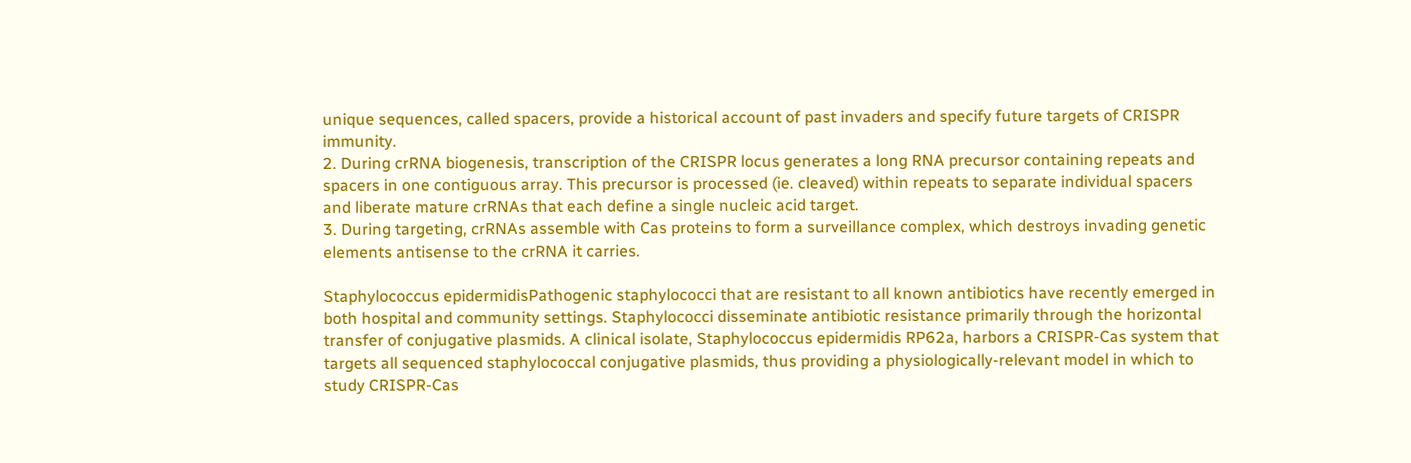unique sequences, called spacers, provide a historical account of past invaders and specify future targets of CRISPR immunity.
2. During crRNA biogenesis, transcription of the CRISPR locus generates a long RNA precursor containing repeats and spacers in one contiguous array. This precursor is processed (ie. cleaved) within repeats to separate individual spacers and liberate mature crRNAs that each define a single nucleic acid target.
3. During targeting, crRNAs assemble with Cas proteins to form a surveillance complex, which destroys invading genetic elements antisense to the crRNA it carries.

Staphylococcus epidermidisPathogenic staphylococci that are resistant to all known antibiotics have recently emerged in both hospital and community settings. Staphylococci disseminate antibiotic resistance primarily through the horizontal transfer of conjugative plasmids. A clinical isolate, Staphylococcus epidermidis RP62a, harbors a CRISPR-Cas system that targets all sequenced staphylococcal conjugative plasmids, thus providing a physiologically-relevant model in which to study CRISPR-Cas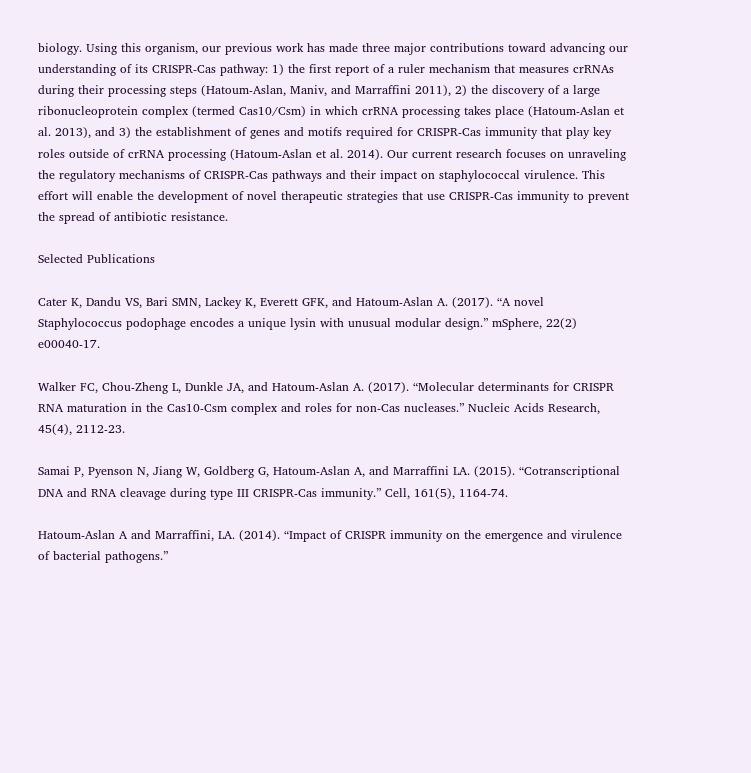biology. Using this organism, our previous work has made three major contributions toward advancing our understanding of its CRISPR-Cas pathway: 1) the first report of a ruler mechanism that measures crRNAs during their processing steps (Hatoum-Aslan, Maniv, and Marraffini 2011), 2) the discovery of a large ribonucleoprotein complex (termed Cas10/Csm) in which crRNA processing takes place (Hatoum-Aslan et al. 2013), and 3) the establishment of genes and motifs required for CRISPR-Cas immunity that play key roles outside of crRNA processing (Hatoum-Aslan et al. 2014). Our current research focuses on unraveling the regulatory mechanisms of CRISPR-Cas pathways and their impact on staphylococcal virulence. This effort will enable the development of novel therapeutic strategies that use CRISPR-Cas immunity to prevent the spread of antibiotic resistance.

Selected Publications

Cater K, Dandu VS, Bari SMN, Lackey K, Everett GFK, and Hatoum-Aslan A. (2017). “A novel Staphylococcus podophage encodes a unique lysin with unusual modular design.” mSphere, 22(2) e00040-17.

Walker FC, Chou-Zheng L, Dunkle JA, and Hatoum-Aslan A. (2017). “Molecular determinants for CRISPR RNA maturation in the Cas10-Csm complex and roles for non-Cas nucleases.” Nucleic Acids Research, 45(4), 2112-23.

Samai P, Pyenson N, Jiang W, Goldberg G, Hatoum-Aslan A, and Marraffini LA. (2015). “Cotranscriptional DNA and RNA cleavage during type III CRISPR-Cas immunity.” Cell, 161(5), 1164-74.

Hatoum-Aslan A and Marraffini, LA. (2014). “Impact of CRISPR immunity on the emergence and virulence of bacterial pathogens.”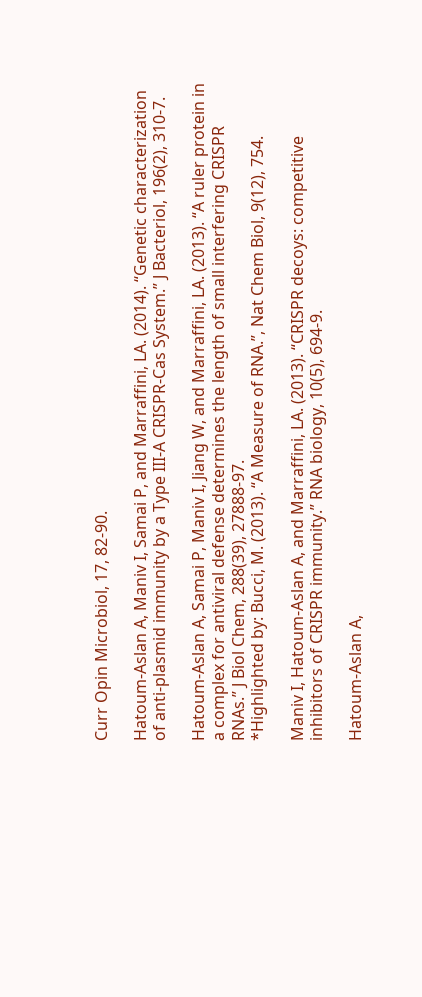Curr Opin Microbiol, 17, 82-90.

Hatoum-Aslan A, Maniv I, Samai P, and Marraffini, LA. (2014). “Genetic characterization of anti-plasmid immunity by a Type III-A CRISPR-Cas System.” J Bacteriol, 196(2), 310-7.

Hatoum-Aslan A, Samai P, Maniv I, Jiang W, and Marraffini, LA. (2013). “A ruler protein in a complex for antiviral defense determines the length of small interfering CRISPR RNAs.” J Biol Chem, 288(39), 27888-97.
*Highlighted by: Bucci, M. (2013). “A Measure of RNA.”, Nat Chem Biol, 9(12), 754.

Maniv I, Hatoum-Aslan A, and Marraffini, LA. (2013). “CRISPR decoys: competitive inhibitors of CRISPR immunity.” RNA biology, 10(5), 694-9.

Hatoum-Aslan A,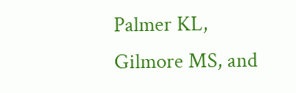Palmer KL, Gilmore MS, and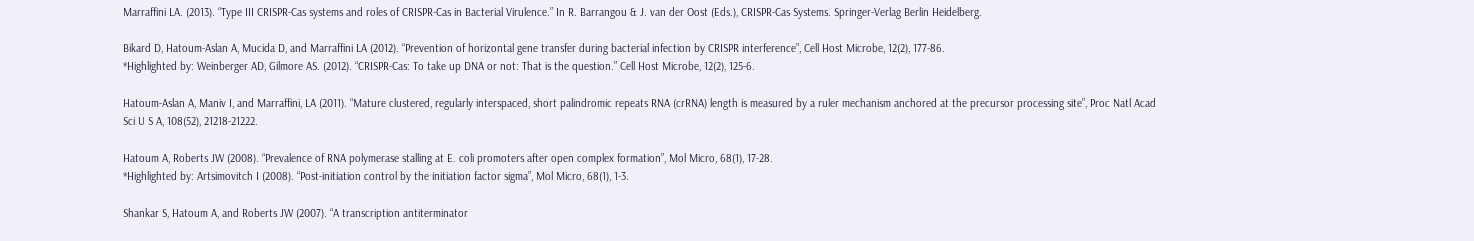Marraffini LA. (2013). “Type III CRISPR-Cas systems and roles of CRISPR-Cas in Bacterial Virulence.” In R. Barrangou & J. van der Oost (Eds.), CRISPR-Cas Systems. Springer-Verlag Berlin Heidelberg.

Bikard D, Hatoum-Aslan A, Mucida D, and Marraffini LA (2012). “Prevention of horizontal gene transfer during bacterial infection by CRISPR interference”, Cell Host Microbe, 12(2), 177-86.
*Highlighted by: Weinberger AD, Gilmore AS. (2012). “CRISPR-Cas: To take up DNA or not: That is the question.” Cell Host Microbe, 12(2), 125-6.

Hatoum-Aslan A, Maniv I, and Marraffini, LA (2011). “Mature clustered, regularly interspaced, short palindromic repeats RNA (crRNA) length is measured by a ruler mechanism anchored at the precursor processing site”, Proc Natl Acad Sci U S A, 108(52), 21218-21222.

Hatoum A, Roberts JW (2008). “Prevalence of RNA polymerase stalling at E. coli promoters after open complex formation”, Mol Micro, 68(1), 17-28.
*Highlighted by: Artsimovitch I (2008). “Post-initiation control by the initiation factor sigma”, Mol Micro, 68(1), 1-3.

Shankar S, Hatoum A, and Roberts JW (2007). “A transcription antiterminator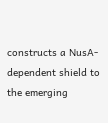constructs a NusA-dependent shield to the emerging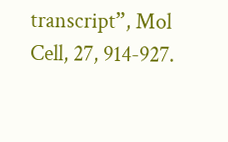transcript”, Mol Cell, 27, 914-927.